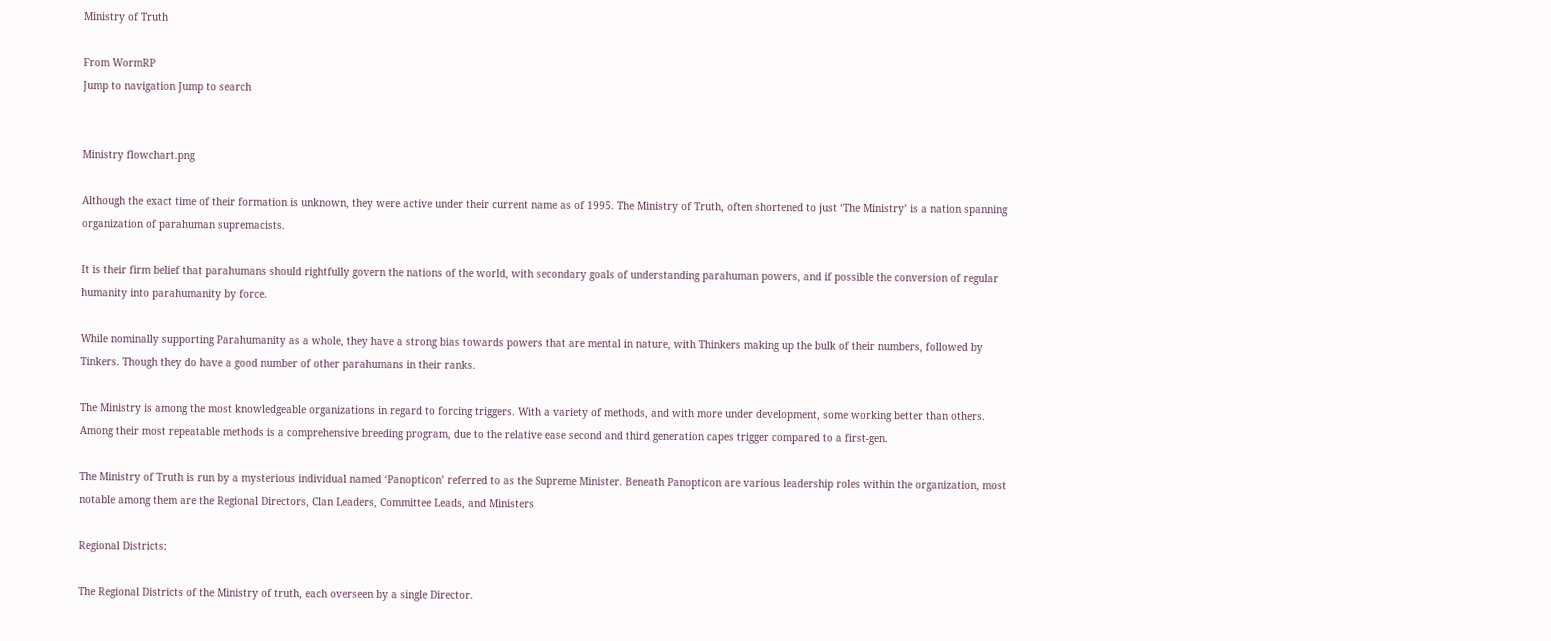Ministry of Truth

From WormRP
Jump to navigation Jump to search


Ministry flowchart.png

Although the exact time of their formation is unknown, they were active under their current name as of 1995. The Ministry of Truth, often shortened to just ‘The Ministry’ is a nation spanning organization of parahuman supremacists.

It is their firm belief that parahumans should rightfully govern the nations of the world, with secondary goals of understanding parahuman powers, and if possible the conversion of regular humanity into parahumanity by force.

While nominally supporting Parahumanity as a whole, they have a strong bias towards powers that are mental in nature, with Thinkers making up the bulk of their numbers, followed by Tinkers. Though they do have a good number of other parahumans in their ranks.

The Ministry is among the most knowledgeable organizations in regard to forcing triggers. With a variety of methods, and with more under development, some working better than others. Among their most repeatable methods is a comprehensive breeding program, due to the relative ease second and third generation capes trigger compared to a first-gen.

The Ministry of Truth is run by a mysterious individual named ‘Panopticon’ referred to as the Supreme Minister. Beneath Panopticon are various leadership roles within the organization, most notable among them are the Regional Directors, Clan Leaders, Committee Leads, and Ministers

Regional Districts:

The Regional Districts of the Ministry of truth, each overseen by a single Director.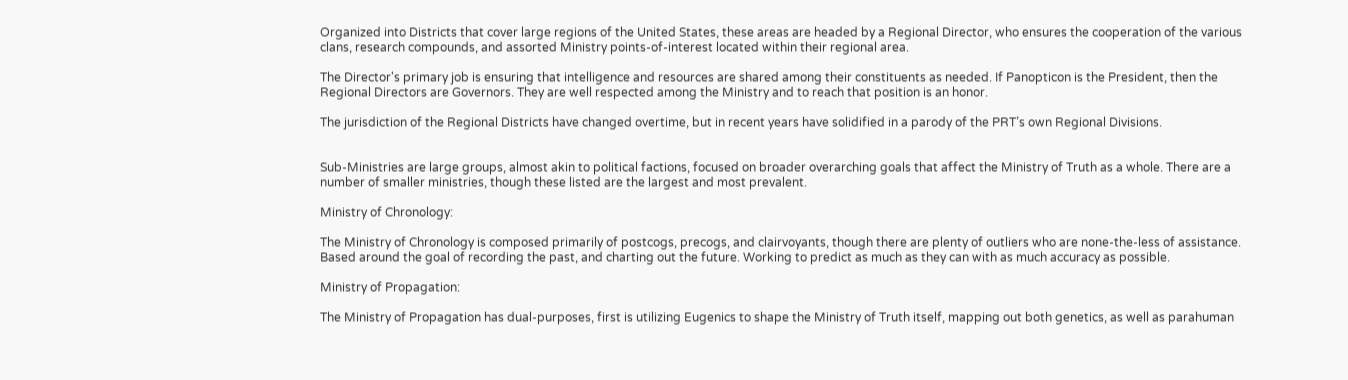Organized into Districts that cover large regions of the United States, these areas are headed by a Regional Director, who ensures the cooperation of the various clans, research compounds, and assorted Ministry points-of-interest located within their regional area.

The Director's primary job is ensuring that intelligence and resources are shared among their constituents as needed. If Panopticon is the President, then the Regional Directors are Governors. They are well respected among the Ministry and to reach that position is an honor.

The jurisdiction of the Regional Districts have changed overtime, but in recent years have solidified in a parody of the PRT’s own Regional Divisions.


Sub-Ministries are large groups, almost akin to political factions, focused on broader overarching goals that affect the Ministry of Truth as a whole. There are a number of smaller ministries, though these listed are the largest and most prevalent.

Ministry of Chronology:

The Ministry of Chronology is composed primarily of postcogs, precogs, and clairvoyants, though there are plenty of outliers who are none-the-less of assistance. Based around the goal of recording the past, and charting out the future. Working to predict as much as they can with as much accuracy as possible.

Ministry of Propagation:

The Ministry of Propagation has dual-purposes, first is utilizing Eugenics to shape the Ministry of Truth itself, mapping out both genetics, as well as parahuman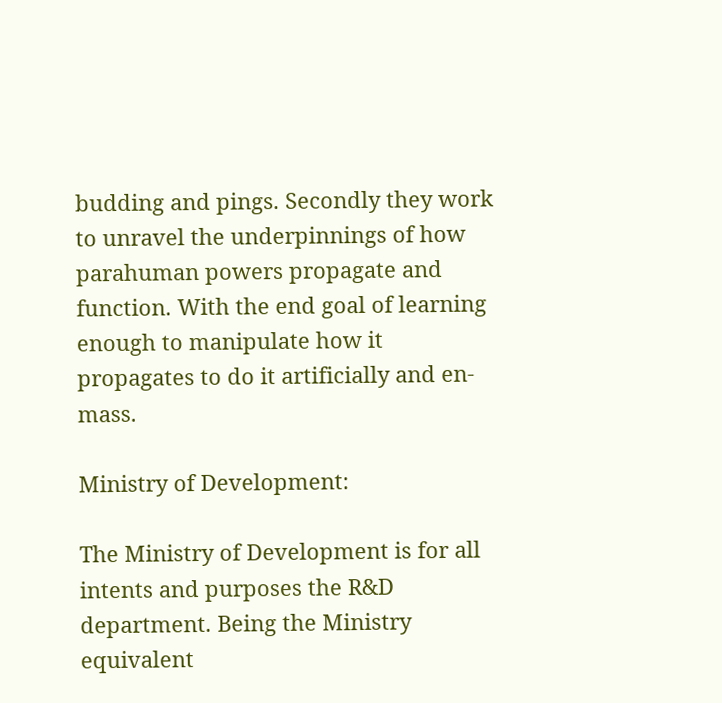budding and pings. Secondly they work to unravel the underpinnings of how parahuman powers propagate and function. With the end goal of learning enough to manipulate how it propagates to do it artificially and en-mass.

Ministry of Development:

The Ministry of Development is for all intents and purposes the R&D department. Being the Ministry equivalent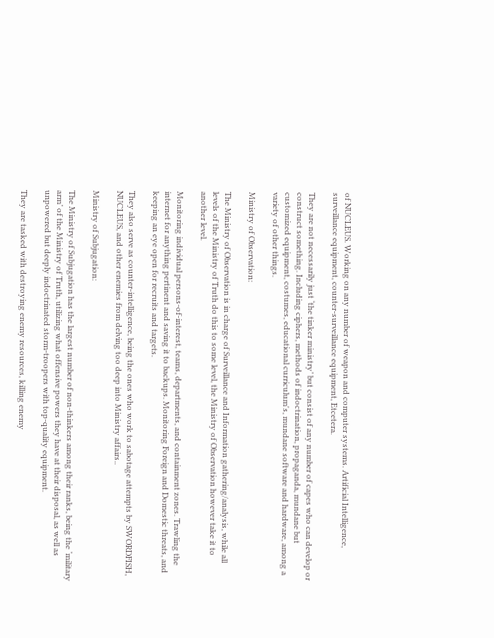of NUCLEUS. Working on any number of weapon and computer systems. Artificial Intelligence, surveillance equipment, counter-surveillance equipment, Etcetera.

They are not necessarily just ‘the tinker ministry’ but consist of any number of capes who can develop or construct something. Including ciphers, methods of indoctrination, propaganda, mundane but customized equipment, costumes, educational curriculum's, mundane software and hardware, among a variety of other things.

Ministry of Observation:

The Ministry of Observation is in charge of Surveillance and Information gathering/analysis, while all levels of the Ministry of Truth do this to some level, the Ministry of Observation however take it to another level.

Monitoring individual persons-of-interest, teams, departments, and containment zones. Trawling the internet for anything pertinent and saving it to backups. Monitoring Foreign and Domestic threats, and keeping an eye open for recruits and targets.

They also serve as counter-intelligence, being the ones who work to sabotage attempts by SWORDFISH, NUCLEUS, and other enemies from delving too deep into Ministry affairs..

Ministry of Subjugation:

The Ministry of Subjugation has the largest number of non-thinkers among their ranks, being the ‘military arm’ of the Ministry of Truth, utilizing what offensive powers they have at their disposal, as well as unpowered but deeply indoctrinated storm-troopers with top-quality equipment.

They are tasked with destroying enemy resources, killing enemy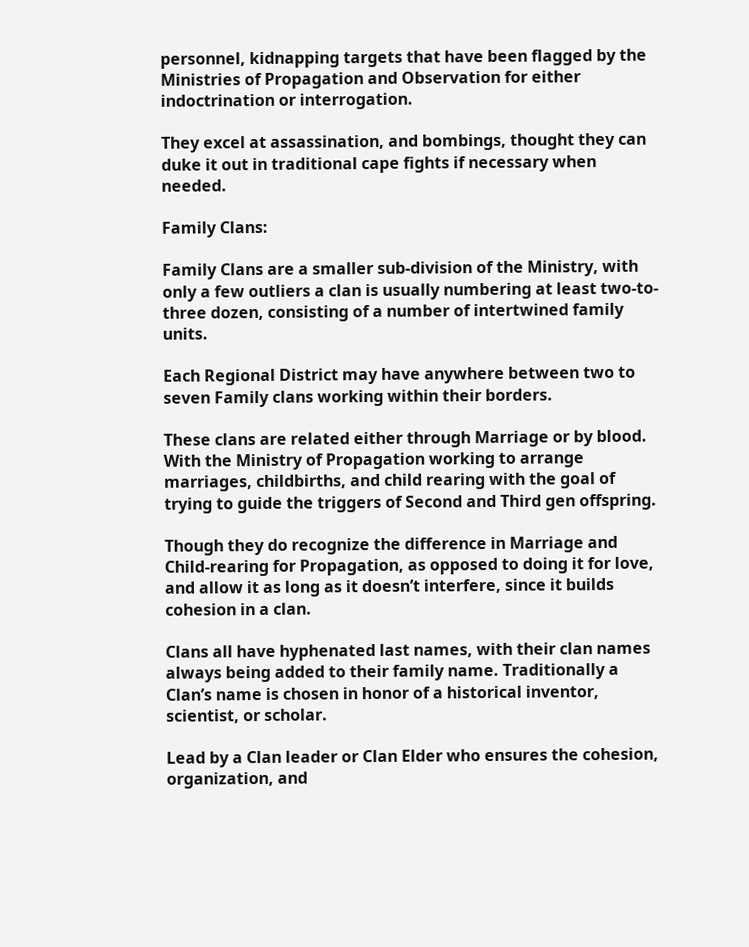personnel, kidnapping targets that have been flagged by the Ministries of Propagation and Observation for either indoctrination or interrogation.

They excel at assassination, and bombings, thought they can duke it out in traditional cape fights if necessary when needed.

Family Clans:

Family Clans are a smaller sub-division of the Ministry, with only a few outliers a clan is usually numbering at least two-to-three dozen, consisting of a number of intertwined family units.

Each Regional District may have anywhere between two to seven Family clans working within their borders.

These clans are related either through Marriage or by blood. With the Ministry of Propagation working to arrange marriages, childbirths, and child rearing with the goal of trying to guide the triggers of Second and Third gen offspring.

Though they do recognize the difference in Marriage and Child-rearing for Propagation, as opposed to doing it for love, and allow it as long as it doesn’t interfere, since it builds cohesion in a clan.

Clans all have hyphenated last names, with their clan names always being added to their family name. Traditionally a Clan’s name is chosen in honor of a historical inventor, scientist, or scholar.

Lead by a Clan leader or Clan Elder who ensures the cohesion, organization, and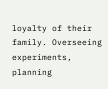loyalty of their family. Overseeing experiments, planning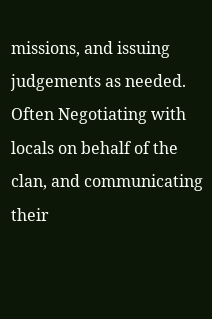missions, and issuing judgements as needed. Often Negotiating with locals on behalf of the clan, and communicating their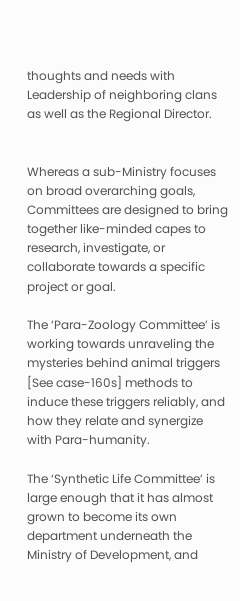thoughts and needs with Leadership of neighboring clans as well as the Regional Director.


Whereas a sub-Ministry focuses on broad overarching goals, Committees are designed to bring together like-minded capes to research, investigate, or collaborate towards a specific project or goal.

The ‘Para-Zoology Committee’ is working towards unraveling the mysteries behind animal triggers [See case-160s] methods to induce these triggers reliably, and how they relate and synergize with Para-humanity.

The ‘Synthetic Life Committee’ is large enough that it has almost grown to become its own department underneath the Ministry of Development, and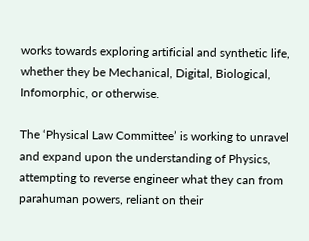works towards exploring artificial and synthetic life, whether they be Mechanical, Digital, Biological, Infomorphic, or otherwise.

The ‘Physical Law Committee’ is working to unravel and expand upon the understanding of Physics, attempting to reverse engineer what they can from parahuman powers, reliant on their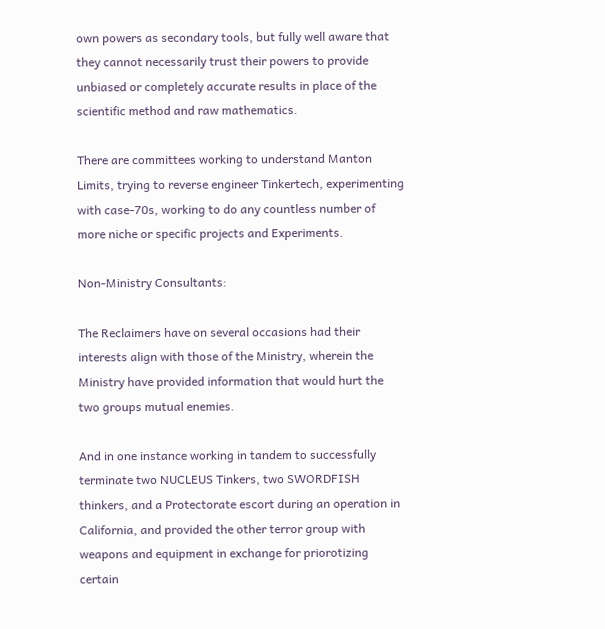own powers as secondary tools, but fully well aware that they cannot necessarily trust their powers to provide unbiased or completely accurate results in place of the scientific method and raw mathematics.

There are committees working to understand Manton Limits, trying to reverse engineer Tinkertech, experimenting with case-70s, working to do any countless number of more niche or specific projects and Experiments.

Non-Ministry Consultants:

The Reclaimers have on several occasions had their interests align with those of the Ministry, wherein the Ministry have provided information that would hurt the two groups mutual enemies.

And in one instance working in tandem to successfully terminate two NUCLEUS Tinkers, two SWORDFISH thinkers, and a Protectorate escort during an operation in California, and provided the other terror group with weapons and equipment in exchange for priorotizing certain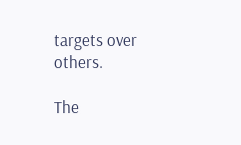targets over others.

The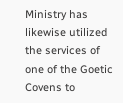Ministry has likewise utilized the services of one of the Goetic Covens to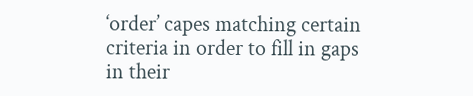‘order’ capes matching certain criteria in order to fill in gaps in their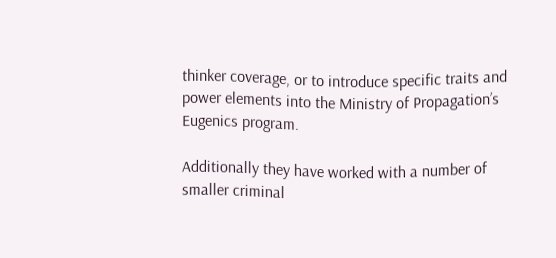thinker coverage, or to introduce specific traits and power elements into the Ministry of Propagation’s Eugenics program.

Additionally they have worked with a number of smaller criminal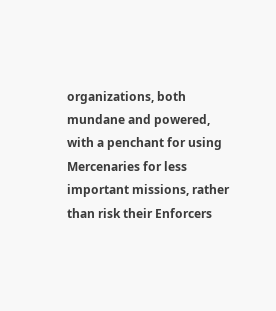organizations, both mundane and powered, with a penchant for using Mercenaries for less important missions, rather than risk their Enforcers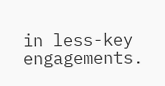in less-key engagements.